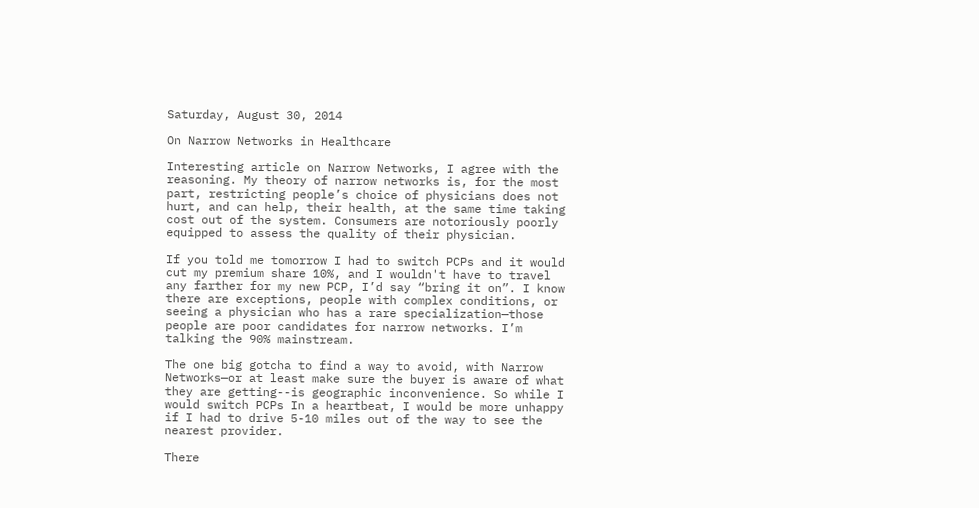Saturday, August 30, 2014

On Narrow Networks in Healthcare

Interesting article on Narrow Networks, I agree with the reasoning. My theory of narrow networks is, for the most part, restricting people’s choice of physicians does not hurt, and can help, their health, at the same time taking cost out of the system. Consumers are notoriously poorly equipped to assess the quality of their physician.

If you told me tomorrow I had to switch PCPs and it would cut my premium share 10%, and I wouldn't have to travel any farther for my new PCP, I’d say “bring it on”. I know there are exceptions, people with complex conditions, or seeing a physician who has a rare specialization—those people are poor candidates for narrow networks. I’m talking the 90% mainstream.

The one big gotcha to find a way to avoid, with Narrow Networks—or at least make sure the buyer is aware of what they are getting--is geographic inconvenience. So while I would switch PCPs In a heartbeat, I would be more unhappy if I had to drive 5-10 miles out of the way to see the nearest provider.

There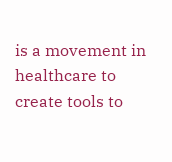is a movement in healthcare to create tools to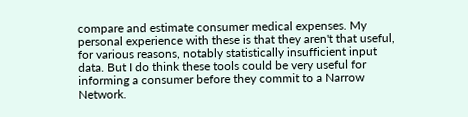compare and estimate consumer medical expenses. My personal experience with these is that they aren't that useful, for various reasons, notably statistically insufficient input data. But I do think these tools could be very useful for informing a consumer before they commit to a Narrow Network.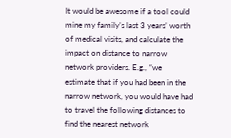It would be awesome if a tool could mine my family’s last 3 years’ worth of medical visits, and calculate the impact on distance to narrow network providers. E.g., “we estimate that if you had been in the narrow network, you would have had to travel the following distances to find the nearest network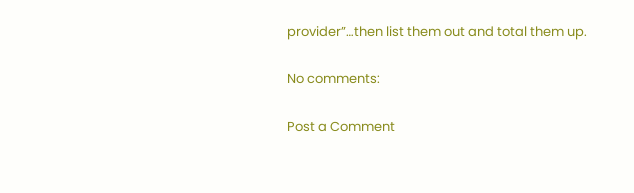provider”…then list them out and total them up.

No comments:

Post a Comment